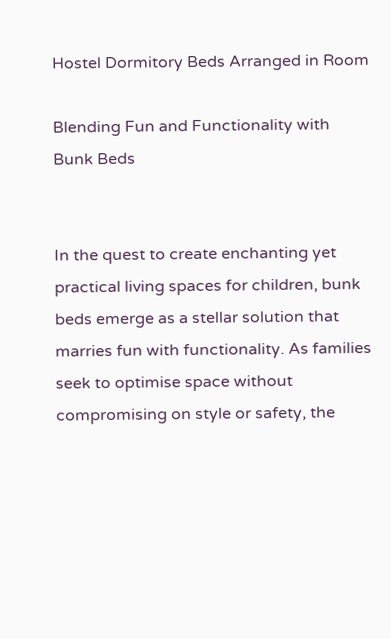Hostel Dormitory Beds Arranged in Room

Blending Fun and Functionality with Bunk Beds


In the quest to create enchanting yet practical living spaces for children, bunk beds emerge as a stellar solution that marries fun with functionality. As families seek to optimise space without compromising on style or safety, the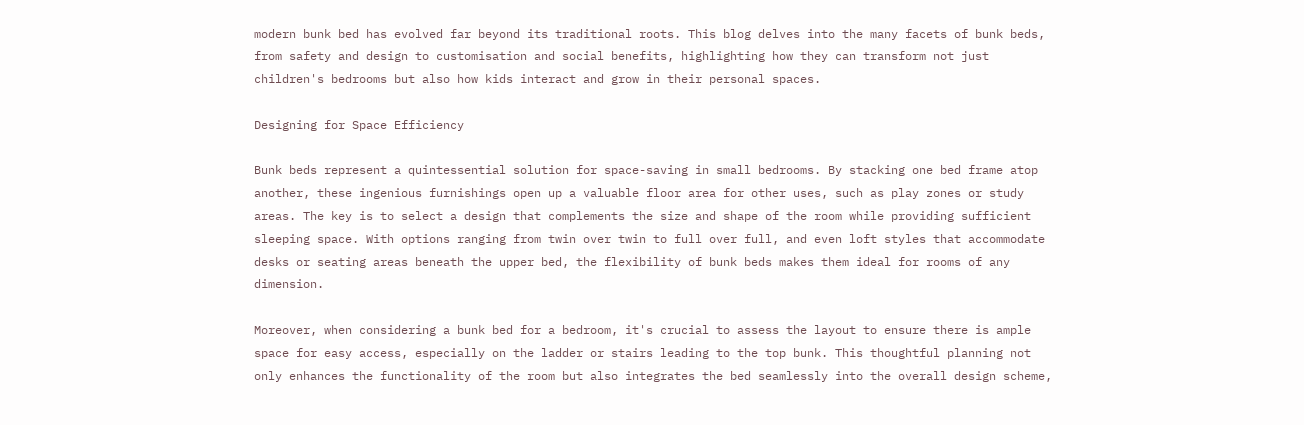modern bunk bed has evolved far beyond its traditional roots. This blog delves into the many facets of bunk beds, from safety and design to customisation and social benefits, highlighting how they can transform not just children's bedrooms but also how kids interact and grow in their personal spaces.

Designing for Space Efficiency

Bunk beds represent a quintessential solution for space-saving in small bedrooms. By stacking one bed frame atop another, these ingenious furnishings open up a valuable floor area for other uses, such as play zones or study areas. The key is to select a design that complements the size and shape of the room while providing sufficient sleeping space. With options ranging from twin over twin to full over full, and even loft styles that accommodate desks or seating areas beneath the upper bed, the flexibility of bunk beds makes them ideal for rooms of any dimension.

Moreover, when considering a bunk bed for a bedroom, it's crucial to assess the layout to ensure there is ample space for easy access, especially on the ladder or stairs leading to the top bunk. This thoughtful planning not only enhances the functionality of the room but also integrates the bed seamlessly into the overall design scheme,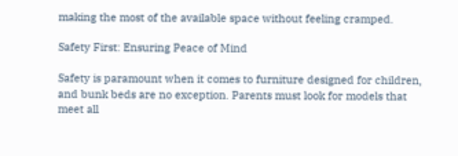making the most of the available space without feeling cramped.

Safety First: Ensuring Peace of Mind

Safety is paramount when it comes to furniture designed for children, and bunk beds are no exception. Parents must look for models that meet all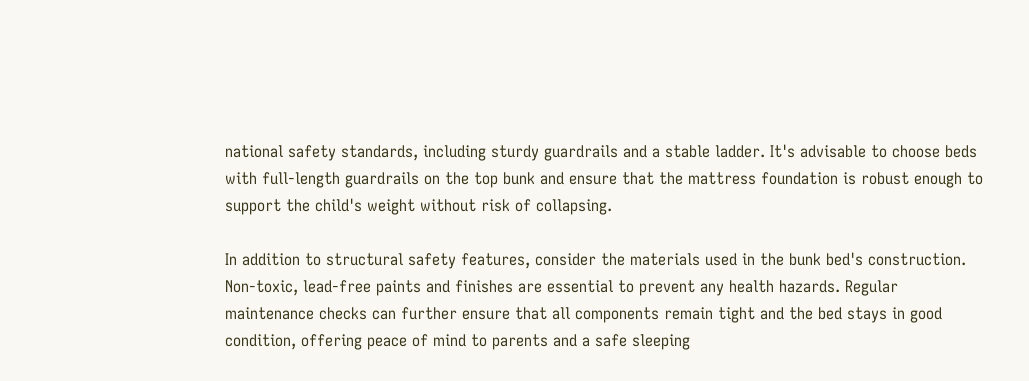national safety standards, including sturdy guardrails and a stable ladder. It's advisable to choose beds with full-length guardrails on the top bunk and ensure that the mattress foundation is robust enough to support the child's weight without risk of collapsing.

In addition to structural safety features, consider the materials used in the bunk bed's construction. Non-toxic, lead-free paints and finishes are essential to prevent any health hazards. Regular maintenance checks can further ensure that all components remain tight and the bed stays in good condition, offering peace of mind to parents and a safe sleeping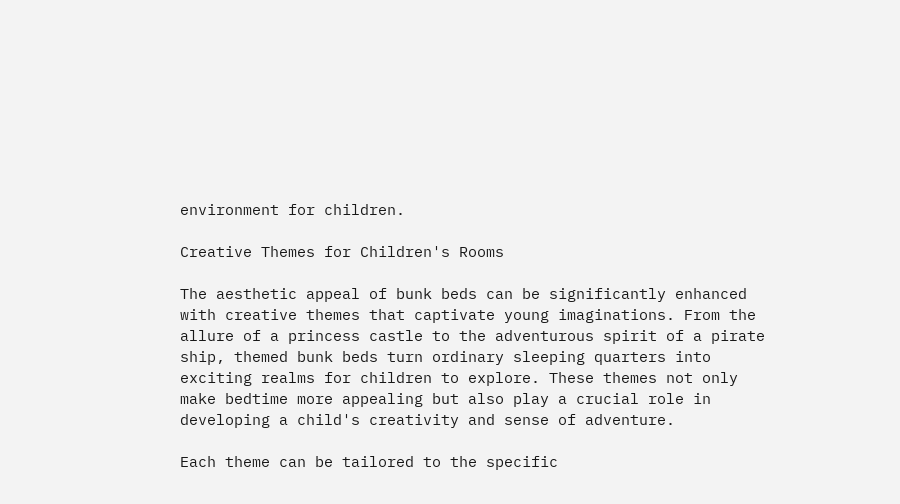environment for children.

Creative Themes for Children's Rooms

The aesthetic appeal of bunk beds can be significantly enhanced with creative themes that captivate young imaginations. From the allure of a princess castle to the adventurous spirit of a pirate ship, themed bunk beds turn ordinary sleeping quarters into exciting realms for children to explore. These themes not only make bedtime more appealing but also play a crucial role in developing a child's creativity and sense of adventure.

Each theme can be tailored to the specific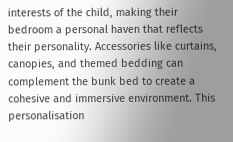interests of the child, making their bedroom a personal haven that reflects their personality. Accessories like curtains, canopies, and themed bedding can complement the bunk bed to create a cohesive and immersive environment. This personalisation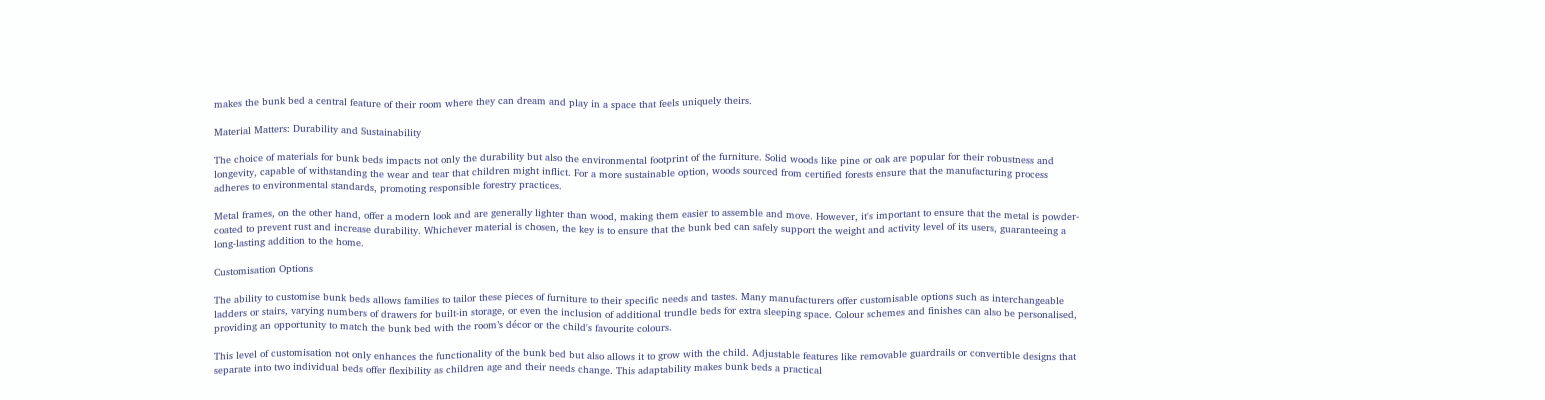makes the bunk bed a central feature of their room where they can dream and play in a space that feels uniquely theirs.

Material Matters: Durability and Sustainability

The choice of materials for bunk beds impacts not only the durability but also the environmental footprint of the furniture. Solid woods like pine or oak are popular for their robustness and longevity, capable of withstanding the wear and tear that children might inflict. For a more sustainable option, woods sourced from certified forests ensure that the manufacturing process adheres to environmental standards, promoting responsible forestry practices.

Metal frames, on the other hand, offer a modern look and are generally lighter than wood, making them easier to assemble and move. However, it's important to ensure that the metal is powder-coated to prevent rust and increase durability. Whichever material is chosen, the key is to ensure that the bunk bed can safely support the weight and activity level of its users, guaranteeing a long-lasting addition to the home.

Customisation Options

The ability to customise bunk beds allows families to tailor these pieces of furniture to their specific needs and tastes. Many manufacturers offer customisable options such as interchangeable ladders or stairs, varying numbers of drawers for built-in storage, or even the inclusion of additional trundle beds for extra sleeping space. Colour schemes and finishes can also be personalised, providing an opportunity to match the bunk bed with the room’s décor or the child's favourite colours.

This level of customisation not only enhances the functionality of the bunk bed but also allows it to grow with the child. Adjustable features like removable guardrails or convertible designs that separate into two individual beds offer flexibility as children age and their needs change. This adaptability makes bunk beds a practical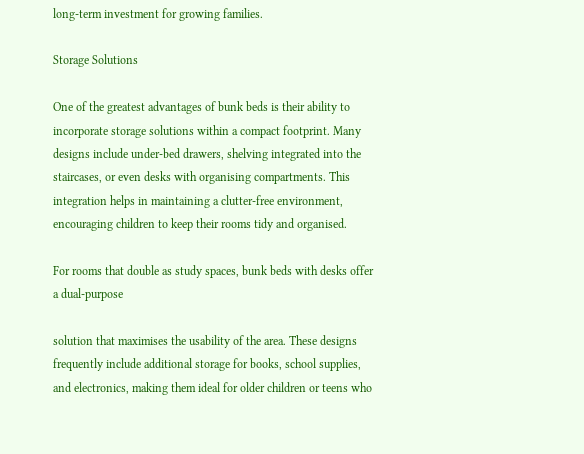long-term investment for growing families.

Storage Solutions

One of the greatest advantages of bunk beds is their ability to incorporate storage solutions within a compact footprint. Many designs include under-bed drawers, shelving integrated into the staircases, or even desks with organising compartments. This integration helps in maintaining a clutter-free environment, encouraging children to keep their rooms tidy and organised.

For rooms that double as study spaces, bunk beds with desks offer a dual-purpose

solution that maximises the usability of the area. These designs frequently include additional storage for books, school supplies, and electronics, making them ideal for older children or teens who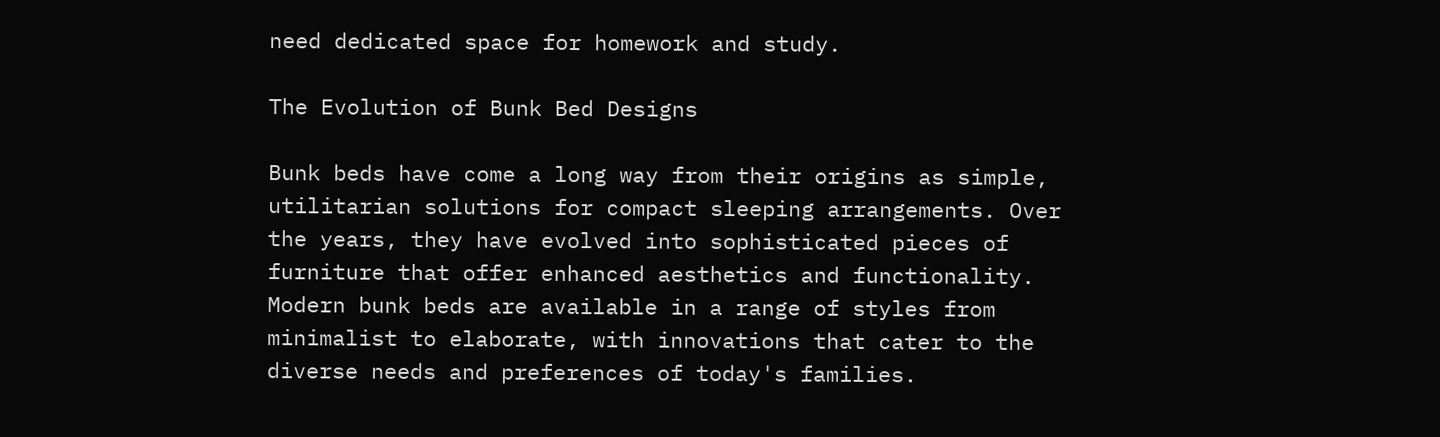need dedicated space for homework and study.

The Evolution of Bunk Bed Designs

Bunk beds have come a long way from their origins as simple, utilitarian solutions for compact sleeping arrangements. Over the years, they have evolved into sophisticated pieces of furniture that offer enhanced aesthetics and functionality. Modern bunk beds are available in a range of styles from minimalist to elaborate, with innovations that cater to the diverse needs and preferences of today's families.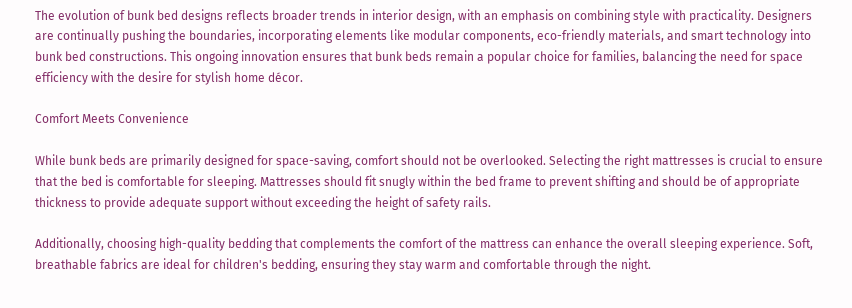The evolution of bunk bed designs reflects broader trends in interior design, with an emphasis on combining style with practicality. Designers are continually pushing the boundaries, incorporating elements like modular components, eco-friendly materials, and smart technology into bunk bed constructions. This ongoing innovation ensures that bunk beds remain a popular choice for families, balancing the need for space efficiency with the desire for stylish home décor.

Comfort Meets Convenience

While bunk beds are primarily designed for space-saving, comfort should not be overlooked. Selecting the right mattresses is crucial to ensure that the bed is comfortable for sleeping. Mattresses should fit snugly within the bed frame to prevent shifting and should be of appropriate thickness to provide adequate support without exceeding the height of safety rails.

Additionally, choosing high-quality bedding that complements the comfort of the mattress can enhance the overall sleeping experience. Soft, breathable fabrics are ideal for children's bedding, ensuring they stay warm and comfortable through the night.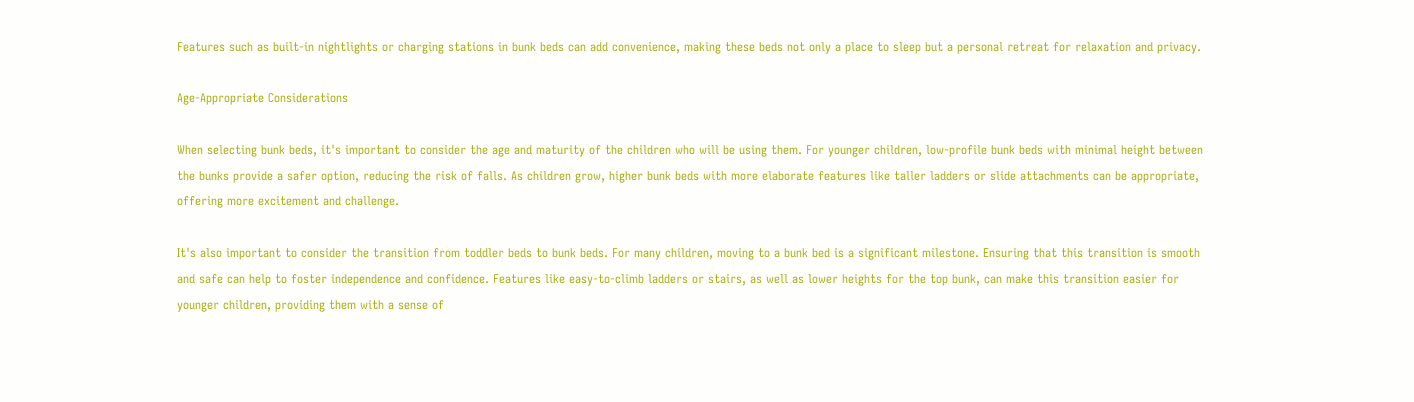Features such as built-in nightlights or charging stations in bunk beds can add convenience, making these beds not only a place to sleep but a personal retreat for relaxation and privacy.

Age-Appropriate Considerations

When selecting bunk beds, it's important to consider the age and maturity of the children who will be using them. For younger children, low-profile bunk beds with minimal height between the bunks provide a safer option, reducing the risk of falls. As children grow, higher bunk beds with more elaborate features like taller ladders or slide attachments can be appropriate, offering more excitement and challenge.

It's also important to consider the transition from toddler beds to bunk beds. For many children, moving to a bunk bed is a significant milestone. Ensuring that this transition is smooth and safe can help to foster independence and confidence. Features like easy-to-climb ladders or stairs, as well as lower heights for the top bunk, can make this transition easier for younger children, providing them with a sense of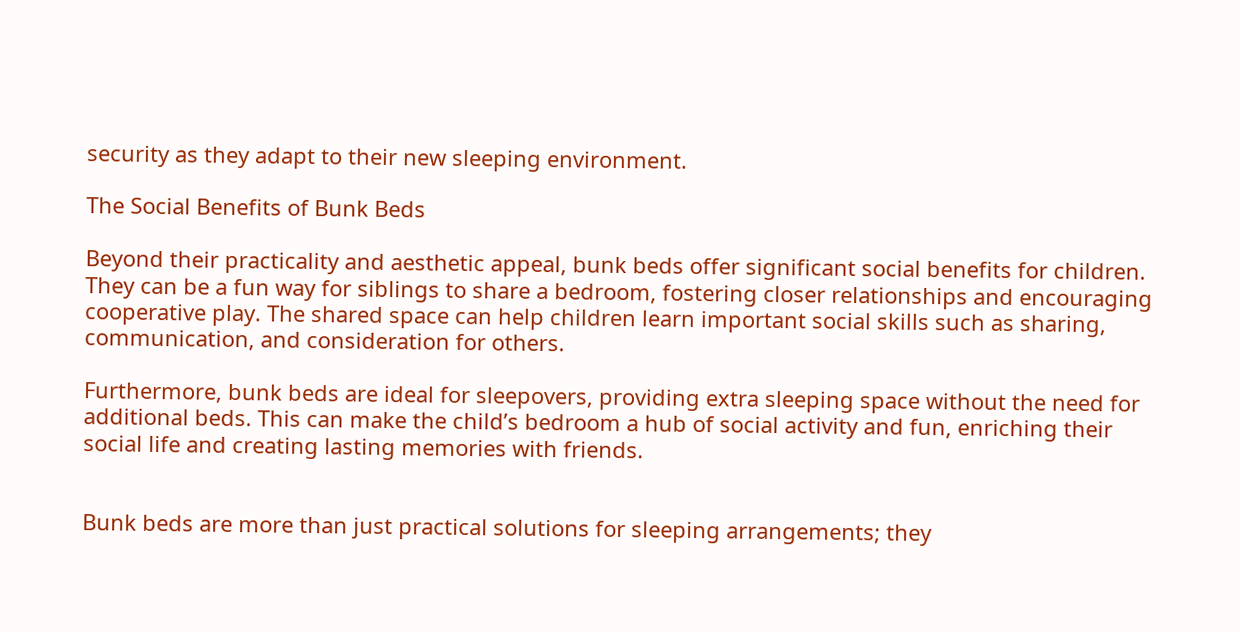security as they adapt to their new sleeping environment.

The Social Benefits of Bunk Beds

Beyond their practicality and aesthetic appeal, bunk beds offer significant social benefits for children. They can be a fun way for siblings to share a bedroom, fostering closer relationships and encouraging cooperative play. The shared space can help children learn important social skills such as sharing, communication, and consideration for others.

Furthermore, bunk beds are ideal for sleepovers, providing extra sleeping space without the need for additional beds. This can make the child’s bedroom a hub of social activity and fun, enriching their social life and creating lasting memories with friends.


Bunk beds are more than just practical solutions for sleeping arrangements; they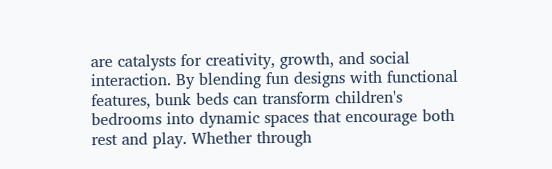are catalysts for creativity, growth, and social interaction. By blending fun designs with functional features, bunk beds can transform children's bedrooms into dynamic spaces that encourage both rest and play. Whether through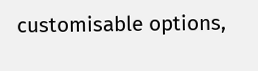customisable options,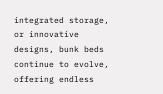integrated storage, or innovative designs, bunk beds continue to evolve, offering endless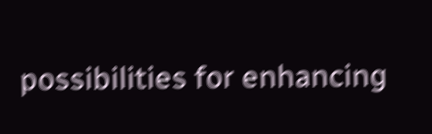possibilities for enhancing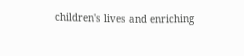children's lives and enriching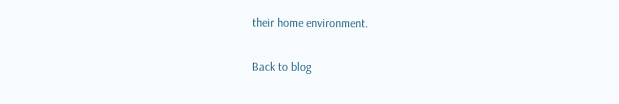their home environment.

Back to blog